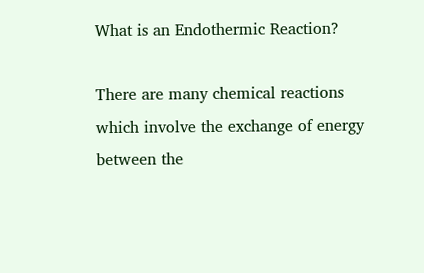What is an Endothermic Reaction?

There are many chemical reactions which involve the exchange of energy between the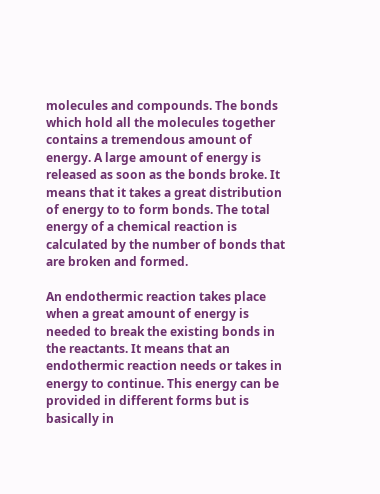molecules and compounds. The bonds which hold all the molecules together contains a tremendous amount of energy. A large amount of energy is released as soon as the bonds broke. It means that it takes a great distribution of energy to to form bonds. The total energy of a chemical reaction is calculated by the number of bonds that are broken and formed.

An endothermic reaction takes place when a great amount of energy is needed to break the existing bonds in the reactants. It means that an endothermic reaction needs or takes in energy to continue. This energy can be provided in different forms but is basically in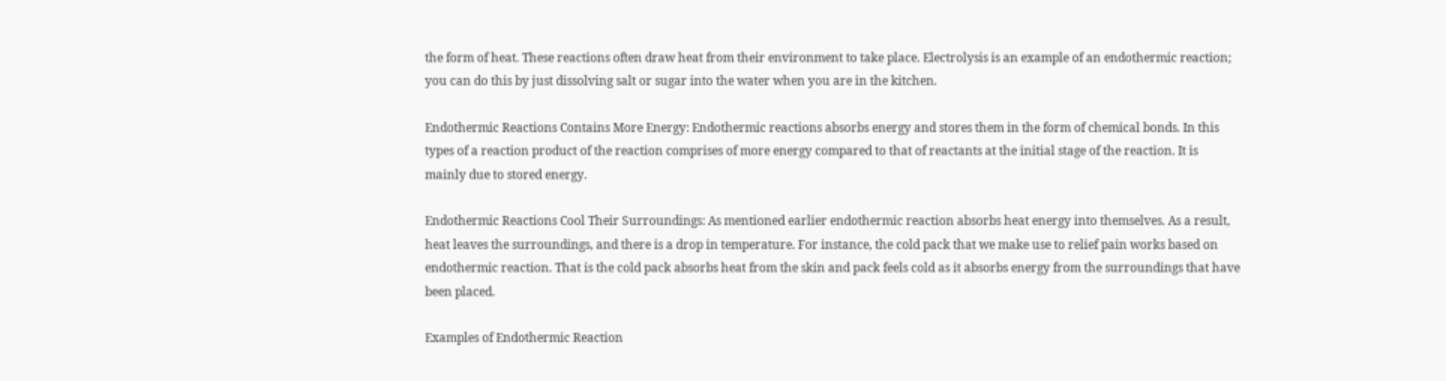the form of heat. These reactions often draw heat from their environment to take place. Electrolysis is an example of an endothermic reaction; you can do this by just dissolving salt or sugar into the water when you are in the kitchen.

Endothermic Reactions Contains More Energy: Endothermic reactions absorbs energy and stores them in the form of chemical bonds. In this types of a reaction product of the reaction comprises of more energy compared to that of reactants at the initial stage of the reaction. It is mainly due to stored energy.

Endothermic Reactions Cool Their Surroundings: As mentioned earlier endothermic reaction absorbs heat energy into themselves. As a result, heat leaves the surroundings, and there is a drop in temperature. For instance, the cold pack that we make use to relief pain works based on endothermic reaction. That is the cold pack absorbs heat from the skin and pack feels cold as it absorbs energy from the surroundings that have been placed.

Examples of Endothermic Reaction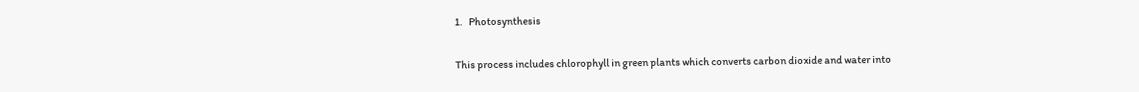1.   Photosynthesis

This process includes chlorophyll in green plants which converts carbon dioxide and water into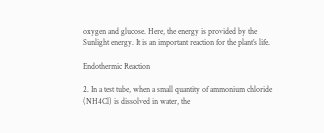oxygen and glucose. Here, the energy is provided by the Sunlight energy. It is an important reaction for the plant’s life.

Endothermic Reaction

2. In a test tube, when a small quantity of ammonium chloride (NH4Cl) is dissolved in water, the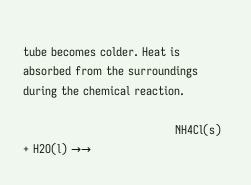tube becomes colder. Heat is absorbed from the surroundings during the chemical reaction.

                                      NH4Cl(s) + H2O(l) →→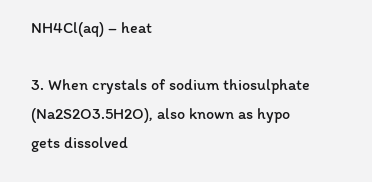NH4Cl(aq) – heat

3. When crystals of sodium thiosulphate (Na2S2O3.5H2O), also known as hypo gets dissolved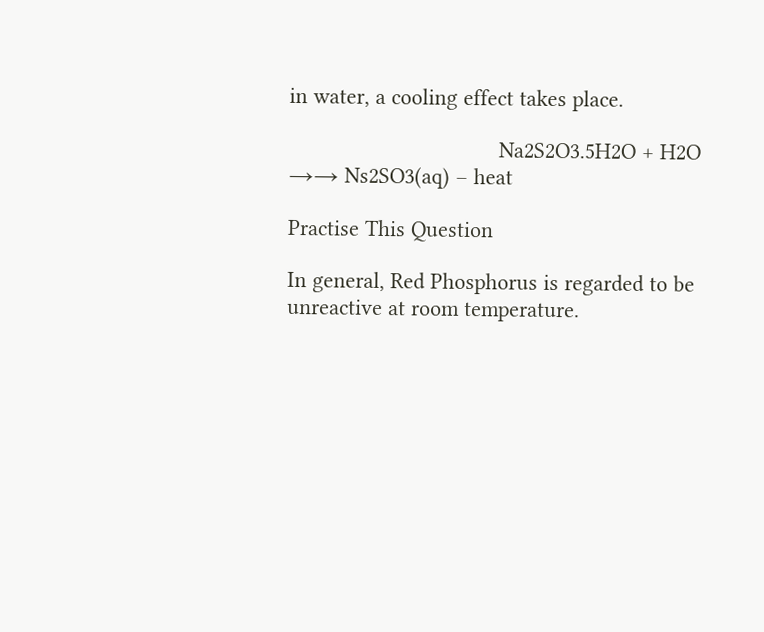in water, a cooling effect takes place.

                                   Na2S2O3.5H2O + H2O →→ Ns2SO3(aq) – heat

Practise This Question

In general, Red Phosphorus is regarded to be unreactive at room temperature.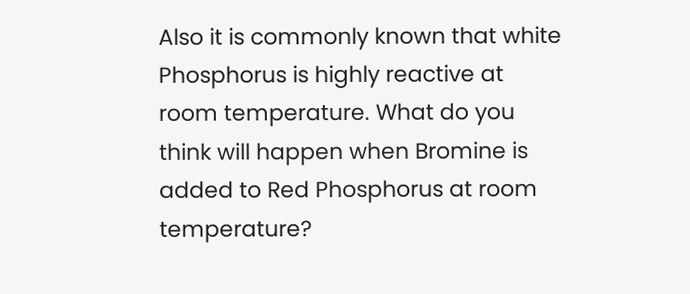Also it is commonly known that white Phosphorus is highly reactive at room temperature. What do you think will happen when Bromine is added to Red Phosphorus at room temperature?